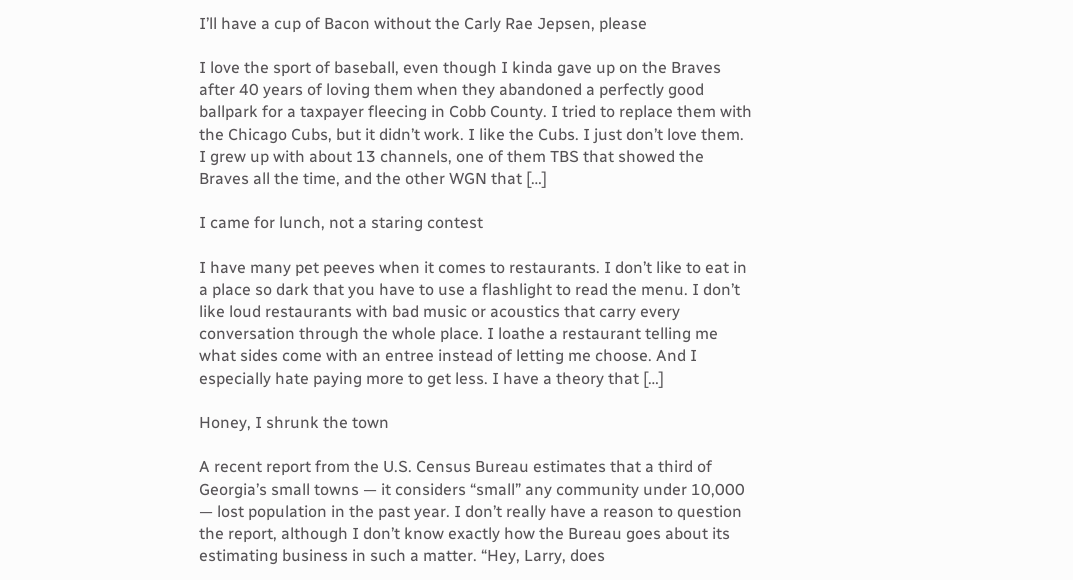I’ll have a cup of Bacon without the Carly Rae Jepsen, please

I love the sport of baseball, even though I kinda gave up on the Braves after 40 years of loving them when they abandoned a perfectly good ballpark for a taxpayer fleecing in Cobb County. I tried to replace them with the Chicago Cubs, but it didn’t work. I like the Cubs. I just don’t love them. I grew up with about 13 channels, one of them TBS that showed the Braves all the time, and the other WGN that […]

I came for lunch, not a staring contest

I have many pet peeves when it comes to restaurants. I don’t like to eat in a place so dark that you have to use a flashlight to read the menu. I don’t like loud restaurants with bad music or acoustics that carry every conversation through the whole place. I loathe a restaurant telling me what sides come with an entree instead of letting me choose. And I especially hate paying more to get less. I have a theory that […]

Honey, I shrunk the town

A recent report from the U.S. Census Bureau estimates that a third of Georgia’s small towns — it considers “small” any community under 10,000 — lost population in the past year. I don’t really have a reason to question the report, although I don’t know exactly how the Bureau goes about its estimating business in such a matter. “Hey, Larry, does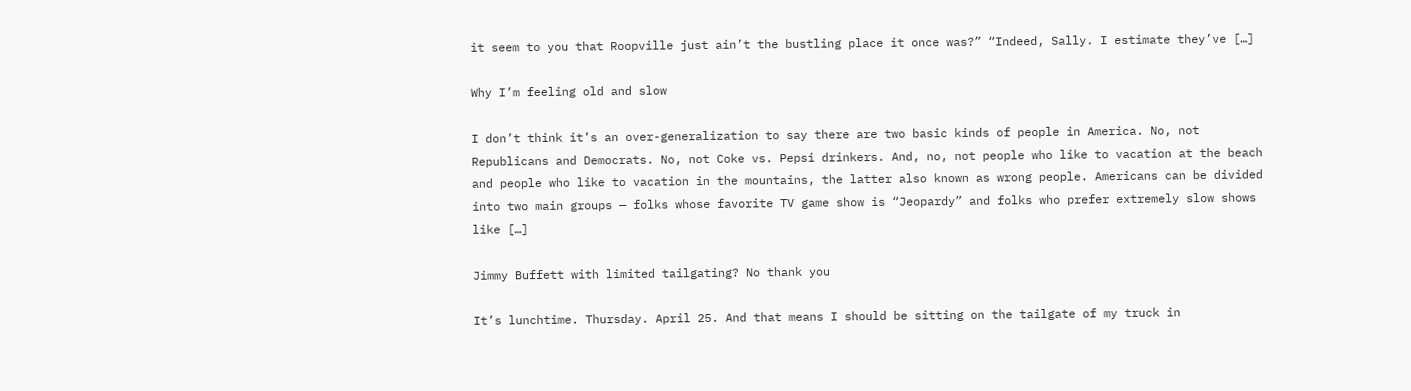it seem to you that Roopville just ain’t the bustling place it once was?” “Indeed, Sally. I estimate they’ve […]

Why I’m feeling old and slow

I don’t think it’s an over-generalization to say there are two basic kinds of people in America. No, not Republicans and Democrats. No, not Coke vs. Pepsi drinkers. And, no, not people who like to vacation at the beach and people who like to vacation in the mountains, the latter also known as wrong people. Americans can be divided into two main groups — folks whose favorite TV game show is “Jeopardy” and folks who prefer extremely slow shows like […]

Jimmy Buffett with limited tailgating? No thank you

It’s lunchtime. Thursday. April 25. And that means I should be sitting on the tailgate of my truck in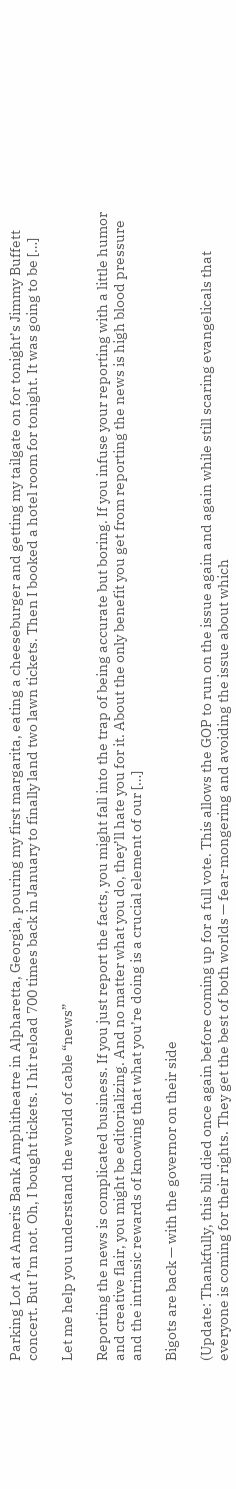Parking Lot A at Ameris Bank Amphitheatre in Alpharetta, Georgia, pouring my first margarita, eating a cheeseburger and getting my tailgate on for tonight’s Jimmy Buffett concert. But I’m not. Oh, I bought tickets. I hit reload 700 times back in January to finally land two lawn tickets. Then I booked a hotel room for tonight. It was going to be […]

Let me help you understand the world of cable “news”

Reporting the news is complicated business. If you just report the facts, you might fall into the trap of being accurate but boring. If you infuse your reporting with a little humor and creative flair, you might be editorializing. And no matter what you do, they’ll hate you for it. About the only benefit you get from reporting the news is high blood pressure and the intrinsic rewards of knowing that what you’re doing is a crucial element of our […]

Bigots are back — with the governor on their side

(Update: Thankfully, this bill died once again before coming up for a full vote. This allows the GOP to run on the issue again and again while still scaring evangelicals that everyone is coming for their rights. They get the best of both worlds — fear-mongering and avoiding the issue about which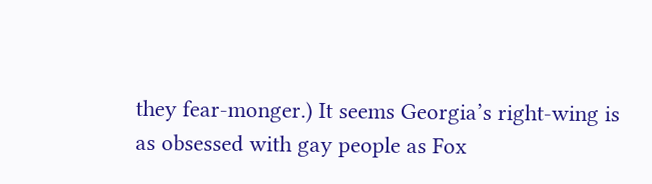they fear-monger.) It seems Georgia’s right-wing is as obsessed with gay people as Fox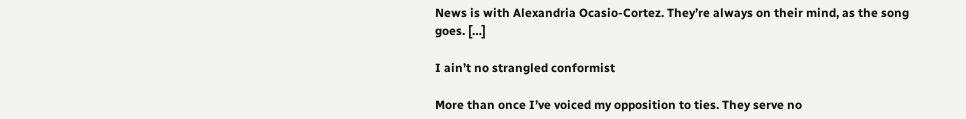News is with Alexandria Ocasio-Cortez. They’re always on their mind, as the song goes. […]

I ain’t no strangled conformist

More than once I’ve voiced my opposition to ties. They serve no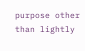purpose other than lightly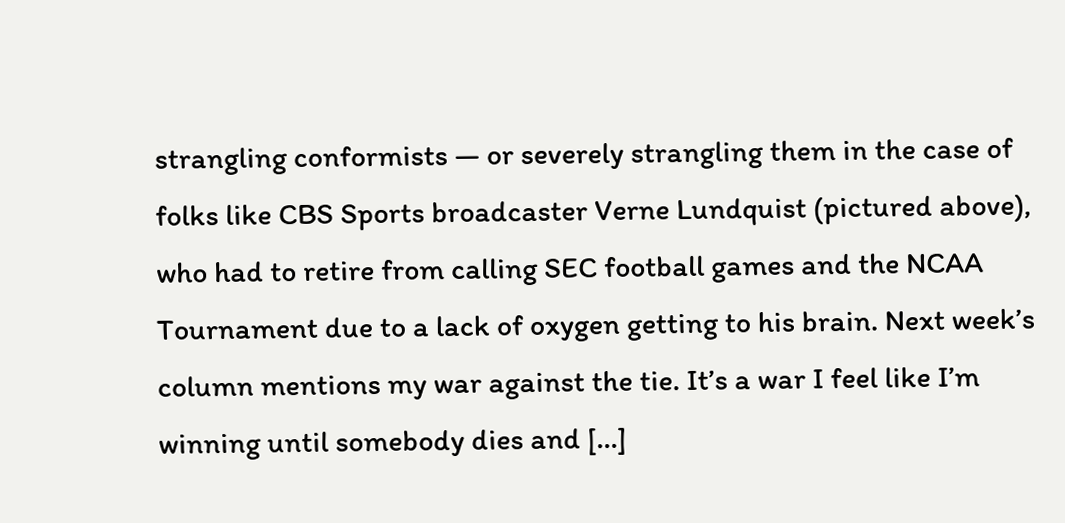strangling conformists — or severely strangling them in the case of folks like CBS Sports broadcaster Verne Lundquist (pictured above), who had to retire from calling SEC football games and the NCAA Tournament due to a lack of oxygen getting to his brain. Next week’s column mentions my war against the tie. It’s a war I feel like I’m winning until somebody dies and […]